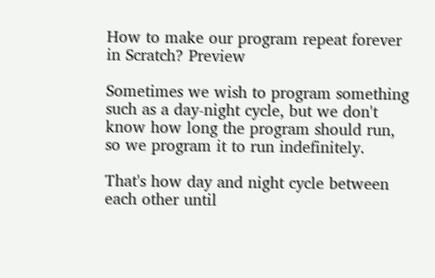How to make our program repeat forever in Scratch? Preview

Sometimes we wish to program something such as a day-night cycle, but we don't know how long the program should run, so we program it to run indefinitely.

That's how day and night cycle between each other until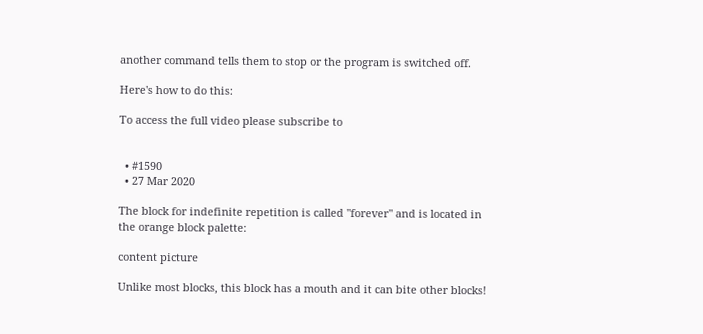another command tells them to stop or the program is switched off.

Here's how to do this:

To access the full video please subscribe to


  • #1590
  • 27 Mar 2020

The block for indefinite repetition is called "forever" and is located in the orange block palette:

content picture

Unlike most blocks, this block has a mouth and it can bite other blocks!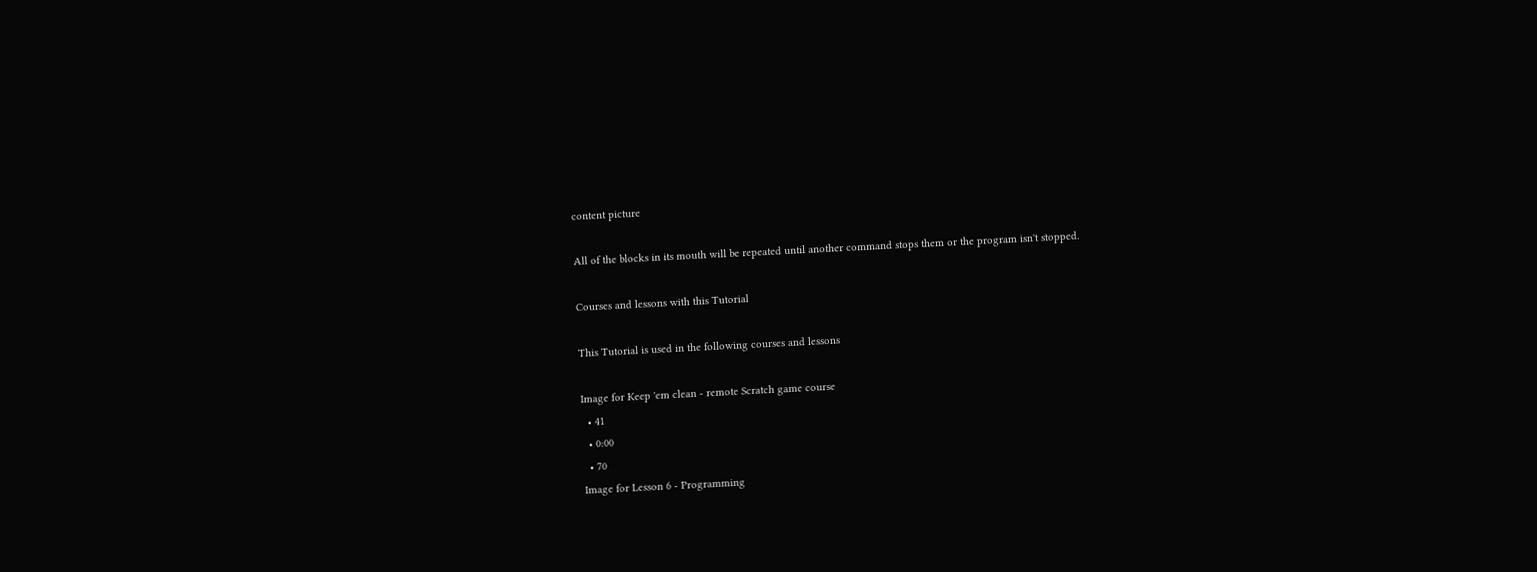content picture

All of the blocks in its mouth will be repeated until another command stops them or the program isn't stopped.

Courses and lessons with this Tutorial

This Tutorial is used in the following courses and lessons

Image for Keep 'em clean - remote Scratch game course
  • 41
  • 0:00
  • 70
Image for Lesson 6 - Programming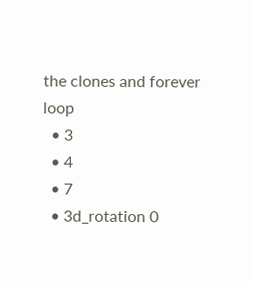the clones and forever loop
  • 3
  • 4
  • 7
  • 3d_rotation 0